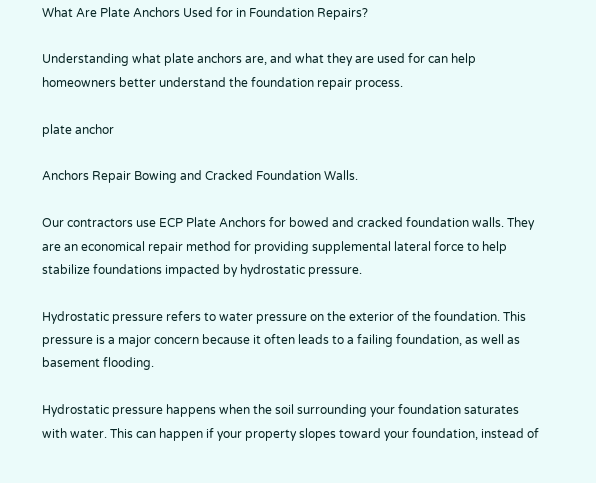What Are Plate Anchors Used for in Foundation Repairs?

Understanding what plate anchors are, and what they are used for can help homeowners better understand the foundation repair process.

plate anchor

Anchors Repair Bowing and Cracked Foundation Walls.

Our contractors use ECP Plate Anchors for bowed and cracked foundation walls. They are an economical repair method for providing supplemental lateral force to help stabilize foundations impacted by hydrostatic pressure.

Hydrostatic pressure refers to water pressure on the exterior of the foundation. This pressure is a major concern because it often leads to a failing foundation, as well as basement flooding.

Hydrostatic pressure happens when the soil surrounding your foundation saturates with water. This can happen if your property slopes toward your foundation, instead of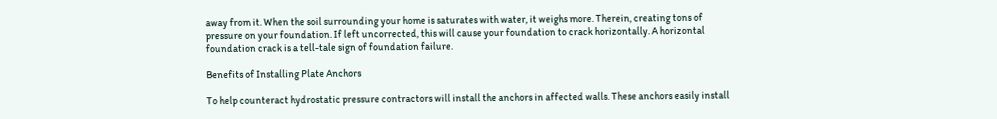away from it. When the soil surrounding your home is saturates with water, it weighs more. Therein, creating tons of pressure on your foundation. If left uncorrected, this will cause your foundation to crack horizontally. A horizontal foundation crack is a tell-tale sign of foundation failure.

Benefits of Installing Plate Anchors

To help counteract hydrostatic pressure contractors will install the anchors in affected walls. These anchors easily install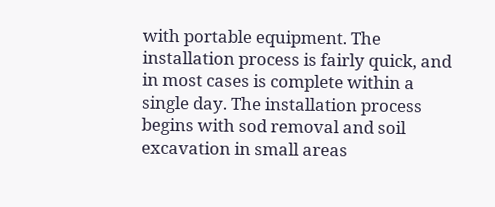with portable equipment. The installation process is fairly quick, and in most cases is complete within a single day. The installation process begins with sod removal and soil excavation in small areas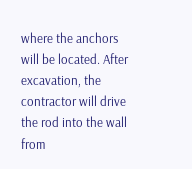where the anchors will be located. After excavation, the contractor will drive the rod into the wall from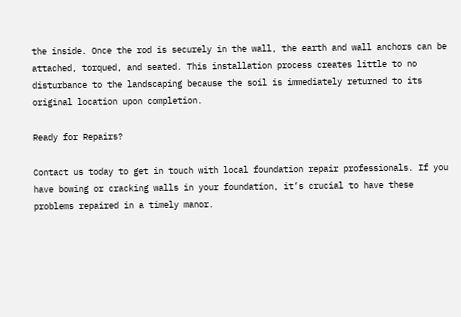the inside. Once the rod is securely in the wall, the earth and wall anchors can be attached, torqued, and seated. This installation process creates little to no disturbance to the landscaping because the soil is immediately returned to its original location upon completion.

Ready for Repairs?

Contact us today to get in touch with local foundation repair professionals. If you have bowing or cracking walls in your foundation, it’s crucial to have these problems repaired in a timely manor.